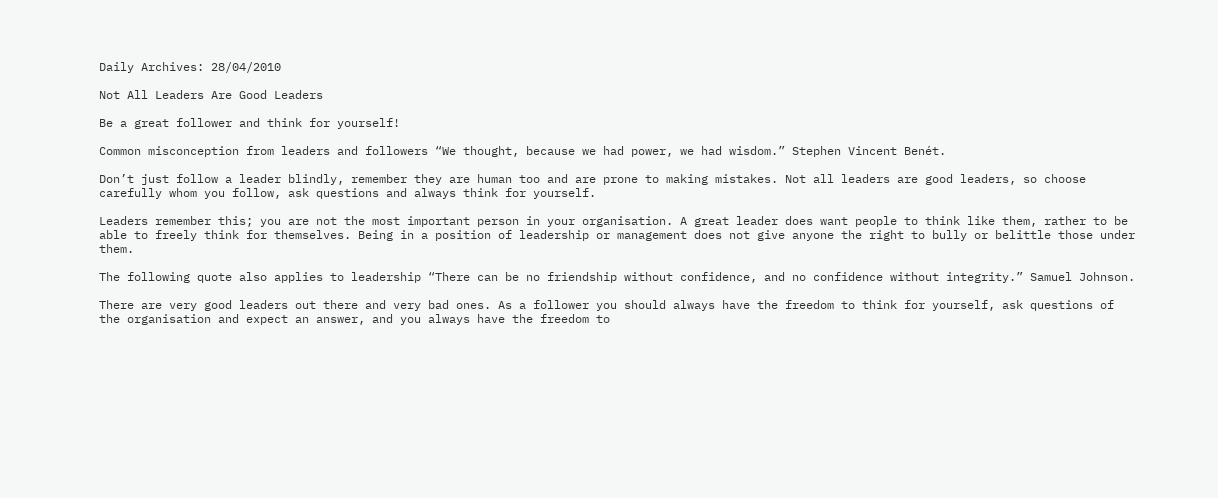Daily Archives: 28/04/2010

Not All Leaders Are Good Leaders

Be a great follower and think for yourself!

Common misconception from leaders and followers “We thought, because we had power, we had wisdom.” Stephen Vincent Benét.

Don’t just follow a leader blindly, remember they are human too and are prone to making mistakes. Not all leaders are good leaders, so choose carefully whom you follow, ask questions and always think for yourself.

Leaders remember this; you are not the most important person in your organisation. A great leader does want people to think like them, rather to be able to freely think for themselves. Being in a position of leadership or management does not give anyone the right to bully or belittle those under them.

The following quote also applies to leadership “There can be no friendship without confidence, and no confidence without integrity.” Samuel Johnson.

There are very good leaders out there and very bad ones. As a follower you should always have the freedom to think for yourself, ask questions of the organisation and expect an answer, and you always have the freedom to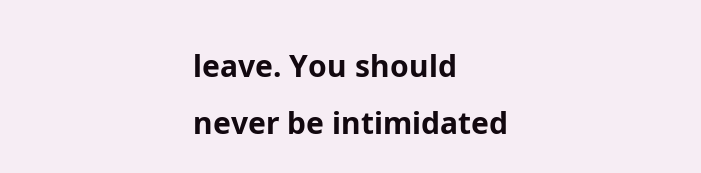leave. You should never be intimidated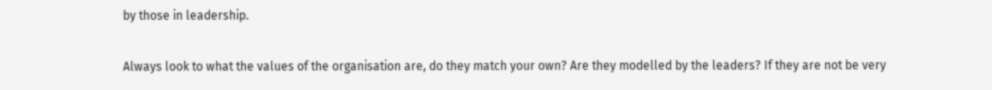by those in leadership.

Always look to what the values of the organisation are, do they match your own? Are they modelled by the leaders? If they are not be very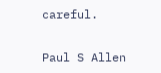careful.

Paul S Allen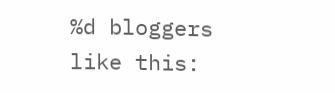%d bloggers like this: